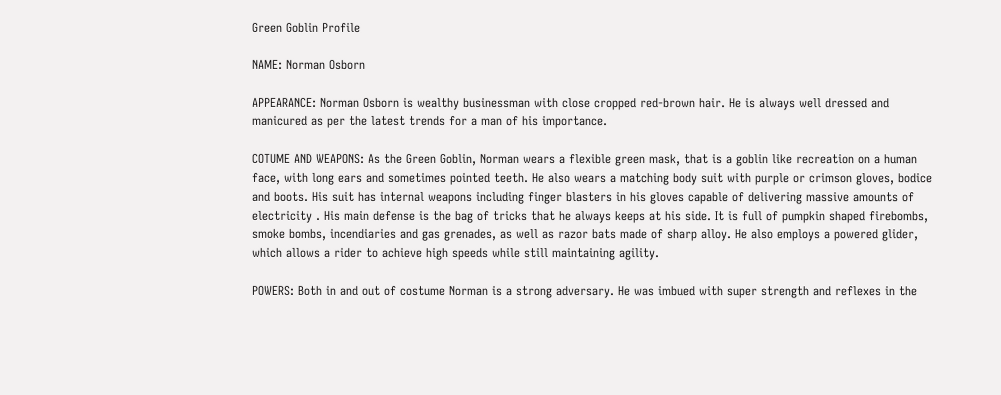Green Goblin Profile

NAME: Norman Osborn

APPEARANCE: Norman Osborn is wealthy businessman with close cropped red-brown hair. He is always well dressed and manicured as per the latest trends for a man of his importance.

COTUME AND WEAPONS: As the Green Goblin, Norman wears a flexible green mask, that is a goblin like recreation on a human face, with long ears and sometimes pointed teeth. He also wears a matching body suit with purple or crimson gloves, bodice and boots. His suit has internal weapons including finger blasters in his gloves capable of delivering massive amounts of electricity . His main defense is the bag of tricks that he always keeps at his side. It is full of pumpkin shaped firebombs, smoke bombs, incendiaries and gas grenades, as well as razor bats made of sharp alloy. He also employs a powered glider, which allows a rider to achieve high speeds while still maintaining agility.

POWERS: Both in and out of costume Norman is a strong adversary. He was imbued with super strength and reflexes in the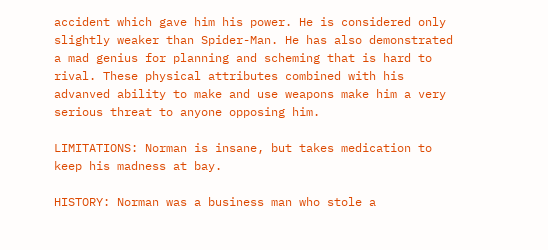accident which gave him his power. He is considered only slightly weaker than Spider-Man. He has also demonstrated a mad genius for planning and scheming that is hard to rival. These physical attributes combined with his advanved ability to make and use weapons make him a very serious threat to anyone opposing him.

LIMITATIONS: Norman is insane, but takes medication to keep his madness at bay.

HISTORY: Norman was a business man who stole a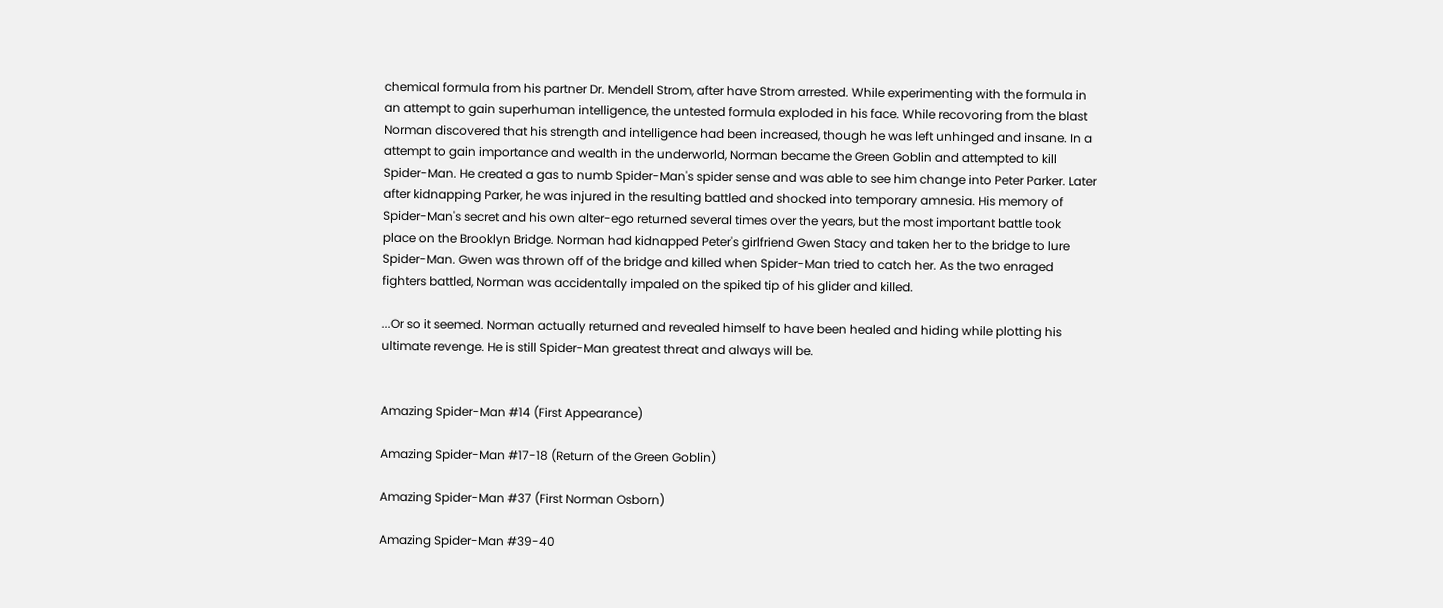chemical formula from his partner Dr. Mendell Strom, after have Strom arrested. While experimenting with the formula in an attempt to gain superhuman intelligence, the untested formula exploded in his face. While recovoring from the blast Norman discovered that his strength and intelligence had been increased, though he was left unhinged and insane. In a attempt to gain importance and wealth in the underworld, Norman became the Green Goblin and attempted to kill Spider-Man. He created a gas to numb Spider-Man's spider sense and was able to see him change into Peter Parker. Later after kidnapping Parker, he was injured in the resulting battled and shocked into temporary amnesia. His memory of Spider-Man's secret and his own alter-ego returned several times over the years, but the most important battle took place on the Brooklyn Bridge. Norman had kidnapped Peter's girlfriend Gwen Stacy and taken her to the bridge to lure Spider-Man. Gwen was thrown off of the bridge and killed when Spider-Man tried to catch her. As the two enraged fighters battled, Norman was accidentally impaled on the spiked tip of his glider and killed.

...Or so it seemed. Norman actually returned and revealed himself to have been healed and hiding while plotting his ultimate revenge. He is still Spider-Man greatest threat and always will be.


Amazing Spider-Man #14 (First Appearance)

Amazing Spider-Man #17-18 (Return of the Green Goblin)

Amazing Spider-Man #37 (First Norman Osborn)

Amazing Spider-Man #39-40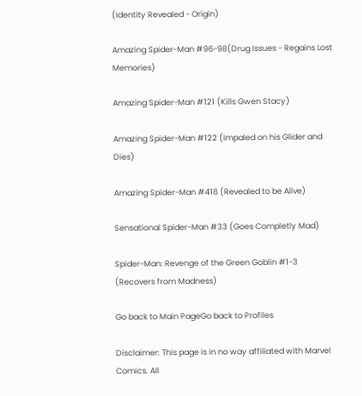(Identity Revealed - Origin)

Amazing Spider-Man #96-98(Drug Issues - Regains Lost Memories)

Amazing Spider-Man #121 (Kills Gwen Stacy)

Amazing Spider-Man #122 (Impaled on his Glider and Dies)

Amazing Spider-Man #418 (Revealed to be Alive)

Sensational Spider-Man #33 (Goes Completly Mad)

Spider-Man: Revenge of the Green Goblin #1-3 (Recovers from Madness)

Go back to Main PageGo back to Profiles

Disclaimer: This page is in no way affiliated with Marvel Comics. All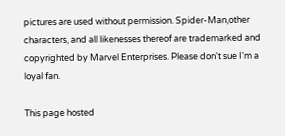pictures are used without permission. Spider-Man,other characters, and all likenesses thereof are trademarked and copyrighted by Marvel Enterprises. Please don't sue I'm a loyal fan.

This page hosted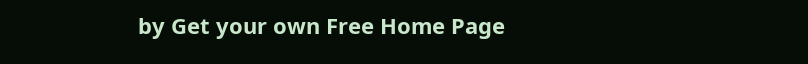by Get your own Free Home Page